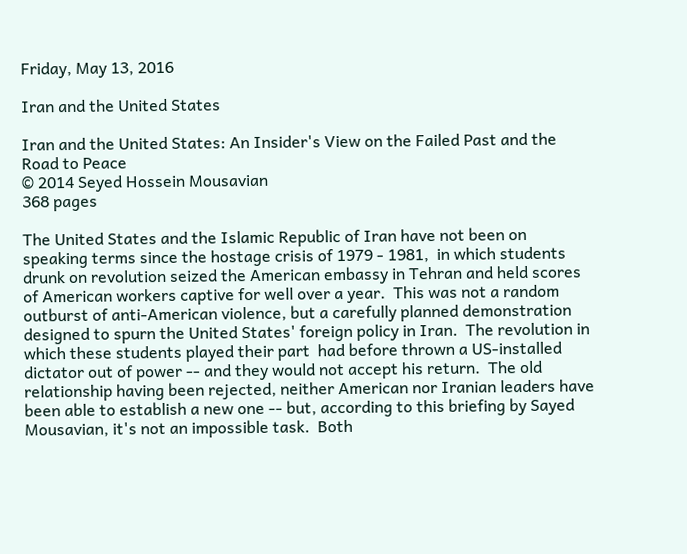Friday, May 13, 2016

Iran and the United States

Iran and the United States: An Insider's View on the Failed Past and the Road to Peace
© 2014 Seyed Hossein Mousavian
368 pages

The United States and the Islamic Republic of Iran have not been on speaking terms since the hostage crisis of 1979 - 1981,  in which students drunk on revolution seized the American embassy in Tehran and held scores of American workers captive for well over a year.  This was not a random outburst of anti-American violence, but a carefully planned demonstration designed to spurn the United States' foreign policy in Iran.  The revolution in which these students played their part  had before thrown a US-installed dictator out of power -- and they would not accept his return.  The old relationship having been rejected, neither American nor Iranian leaders have been able to establish a new one -- but, according to this briefing by Sayed Mousavian, it's not an impossible task.  Both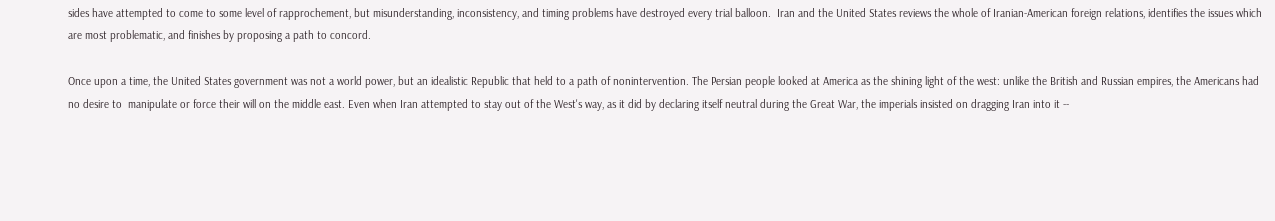sides have attempted to come to some level of rapprochement, but misunderstanding, inconsistency, and timing problems have destroyed every trial balloon.  Iran and the United States reviews the whole of Iranian-American foreign relations, identifies the issues which are most problematic, and finishes by proposing a path to concord.

Once upon a time, the United States government was not a world power, but an idealistic Republic that held to a path of nonintervention. The Persian people looked at America as the shining light of the west: unlike the British and Russian empires, the Americans had no desire to  manipulate or force their will on the middle east. Even when Iran attempted to stay out of the West's way, as it did by declaring itself neutral during the Great War, the imperials insisted on dragging Iran into it --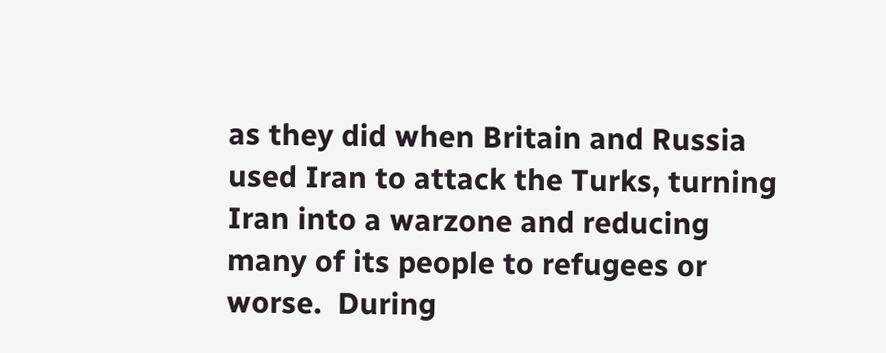as they did when Britain and Russia used Iran to attack the Turks, turning Iran into a warzone and reducing many of its people to refugees or worse.  During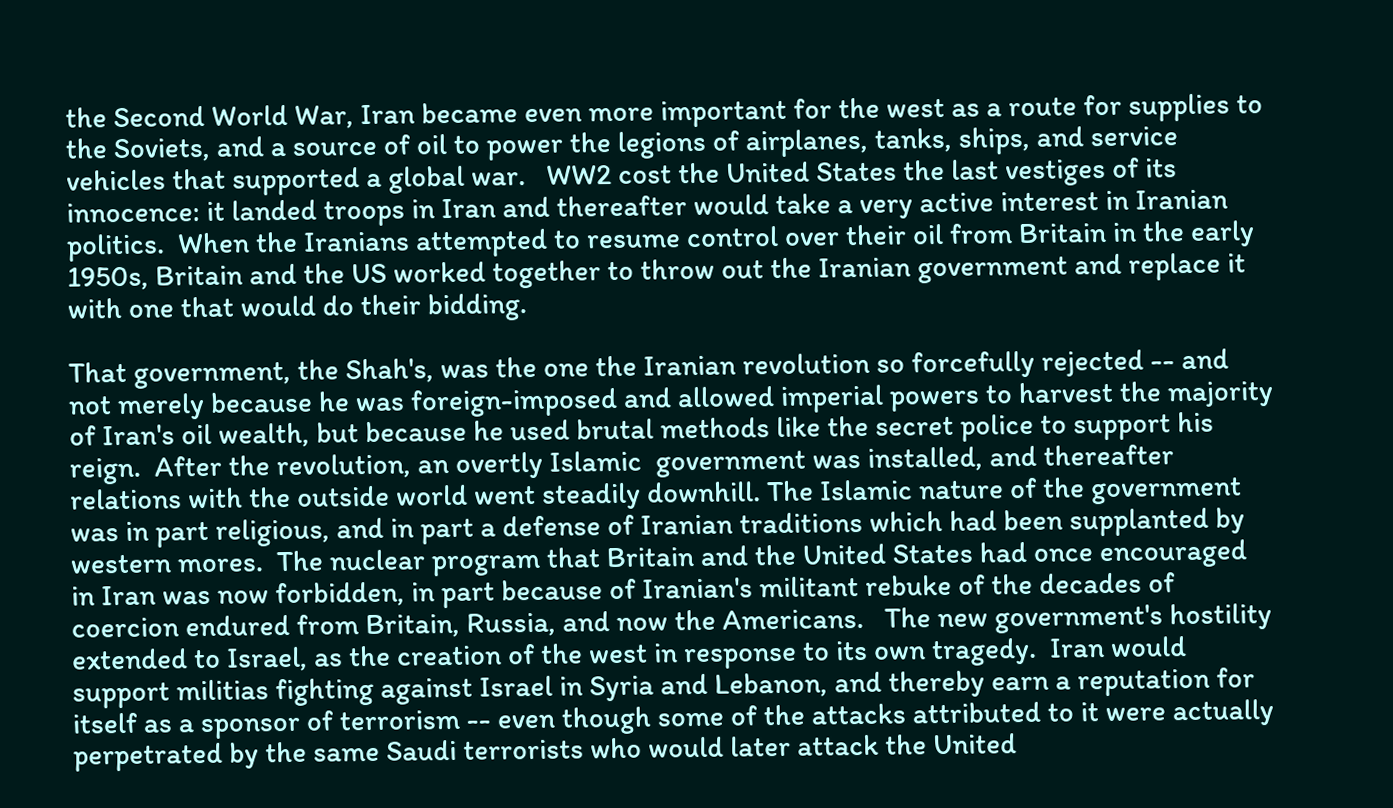the Second World War, Iran became even more important for the west as a route for supplies to the Soviets, and a source of oil to power the legions of airplanes, tanks, ships, and service vehicles that supported a global war.   WW2 cost the United States the last vestiges of its innocence: it landed troops in Iran and thereafter would take a very active interest in Iranian politics.  When the Iranians attempted to resume control over their oil from Britain in the early 1950s, Britain and the US worked together to throw out the Iranian government and replace it with one that would do their bidding.

That government, the Shah's, was the one the Iranian revolution so forcefully rejected -- and not merely because he was foreign-imposed and allowed imperial powers to harvest the majority of Iran's oil wealth, but because he used brutal methods like the secret police to support his reign.  After the revolution, an overtly Islamic  government was installed, and thereafter relations with the outside world went steadily downhill. The Islamic nature of the government was in part religious, and in part a defense of Iranian traditions which had been supplanted by western mores.  The nuclear program that Britain and the United States had once encouraged in Iran was now forbidden, in part because of Iranian's militant rebuke of the decades of coercion endured from Britain, Russia, and now the Americans.   The new government's hostility extended to Israel, as the creation of the west in response to its own tragedy.  Iran would support militias fighting against Israel in Syria and Lebanon, and thereby earn a reputation for itself as a sponsor of terrorism -- even though some of the attacks attributed to it were actually perpetrated by the same Saudi terrorists who would later attack the United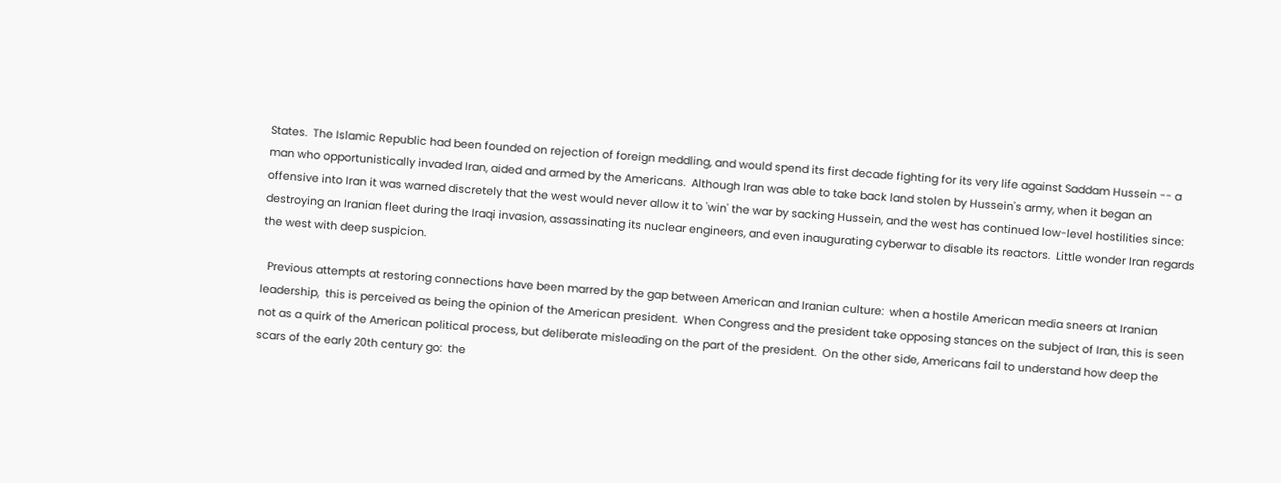States.  The Islamic Republic had been founded on rejection of foreign meddling, and would spend its first decade fighting for its very life against Saddam Hussein -- a man who opportunistically invaded Iran, aided and armed by the Americans.  Although Iran was able to take back land stolen by Hussein's army, when it began an offensive into Iran it was warned discretely that the west would never allow it to 'win' the war by sacking Hussein, and the west has continued low-level hostilities since: destroying an Iranian fleet during the Iraqi invasion, assassinating its nuclear engineers, and even inaugurating cyberwar to disable its reactors.  Little wonder Iran regards the west with deep suspicion.

  Previous attempts at restoring connections have been marred by the gap between American and Iranian culture:  when a hostile American media sneers at Iranian leadership,  this is perceived as being the opinion of the American president.  When Congress and the president take opposing stances on the subject of Iran, this is seen not as a quirk of the American political process, but deliberate misleading on the part of the president.  On the other side, Americans fail to understand how deep the scars of the early 20th century go:  the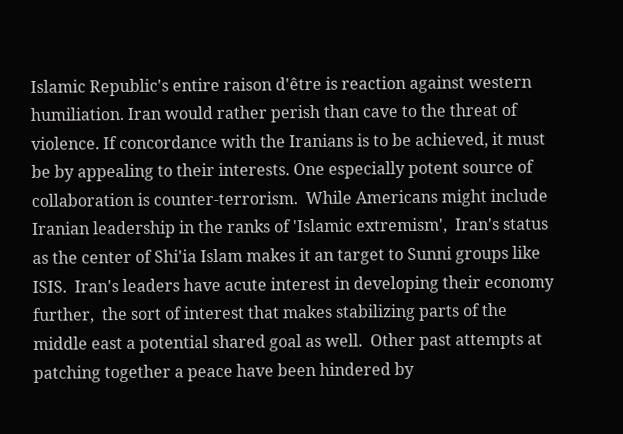Islamic Republic's entire raison d'être is reaction against western humiliation. Iran would rather perish than cave to the threat of violence. If concordance with the Iranians is to be achieved, it must be by appealing to their interests. One especially potent source of collaboration is counter-terrorism.  While Americans might include Iranian leadership in the ranks of 'Islamic extremism',  Iran's status as the center of Shi'ia Islam makes it an target to Sunni groups like ISIS.  Iran's leaders have acute interest in developing their economy further,  the sort of interest that makes stabilizing parts of the middle east a potential shared goal as well.  Other past attempts at patching together a peace have been hindered by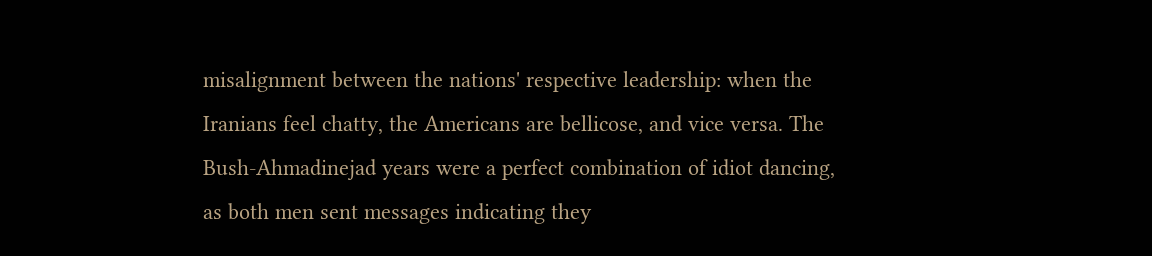misalignment between the nations' respective leadership: when the Iranians feel chatty, the Americans are bellicose, and vice versa. The Bush-Ahmadinejad years were a perfect combination of idiot dancing, as both men sent messages indicating they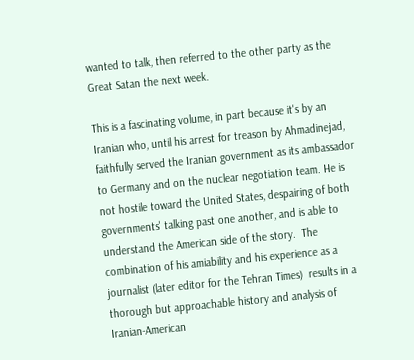wanted to talk, then referred to the other party as the Great Satan the next week.

This is a fascinating volume, in part because it's by an Iranian who, until his arrest for treason by Ahmadinejad, faithfully served the Iranian government as its ambassador to Germany and on the nuclear negotiation team. He is not hostile toward the United States, despairing of both governments' talking past one another, and is able to understand the American side of the story.  The combination of his amiability and his experience as a journalist (later editor for the Tehran Times)  results in a thorough but approachable history and analysis of Iranian-American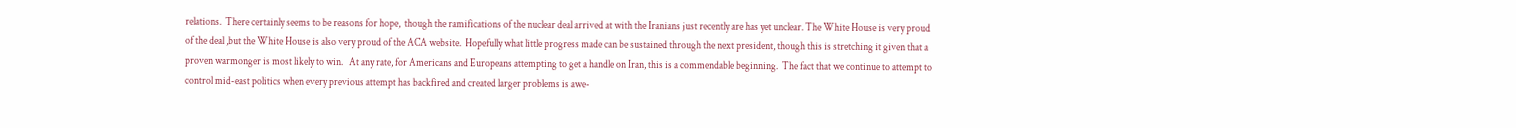relations.  There certainly seems to be reasons for hope,  though the ramifications of the nuclear deal arrived at with the Iranians just recently are has yet unclear. The White House is very proud of the deal ,but the White House is also very proud of the ACA website.  Hopefully what little progress made can be sustained through the next president, though this is stretching it given that a proven warmonger is most likely to win.   At any rate, for Americans and Europeans attempting to get a handle on Iran, this is a commendable beginning.  The fact that we continue to attempt to control mid-east politics when every previous attempt has backfired and created larger problems is awe-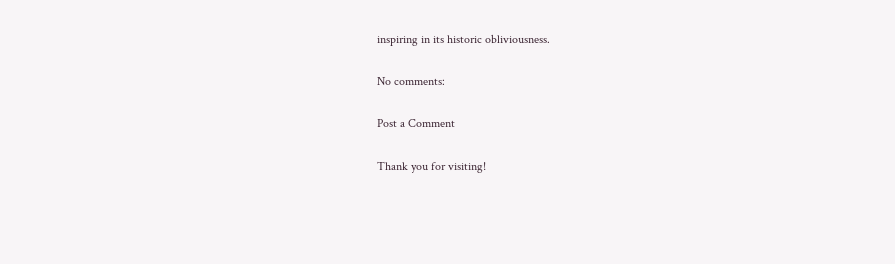inspiring in its historic obliviousness.

No comments:

Post a Comment

Thank you for visiting!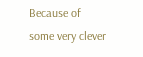Because of some very clever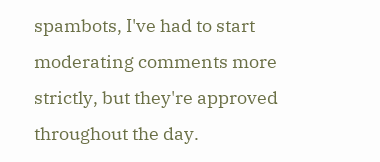spambots, I've had to start moderating comments more strictly, but they're approved throughout the day.